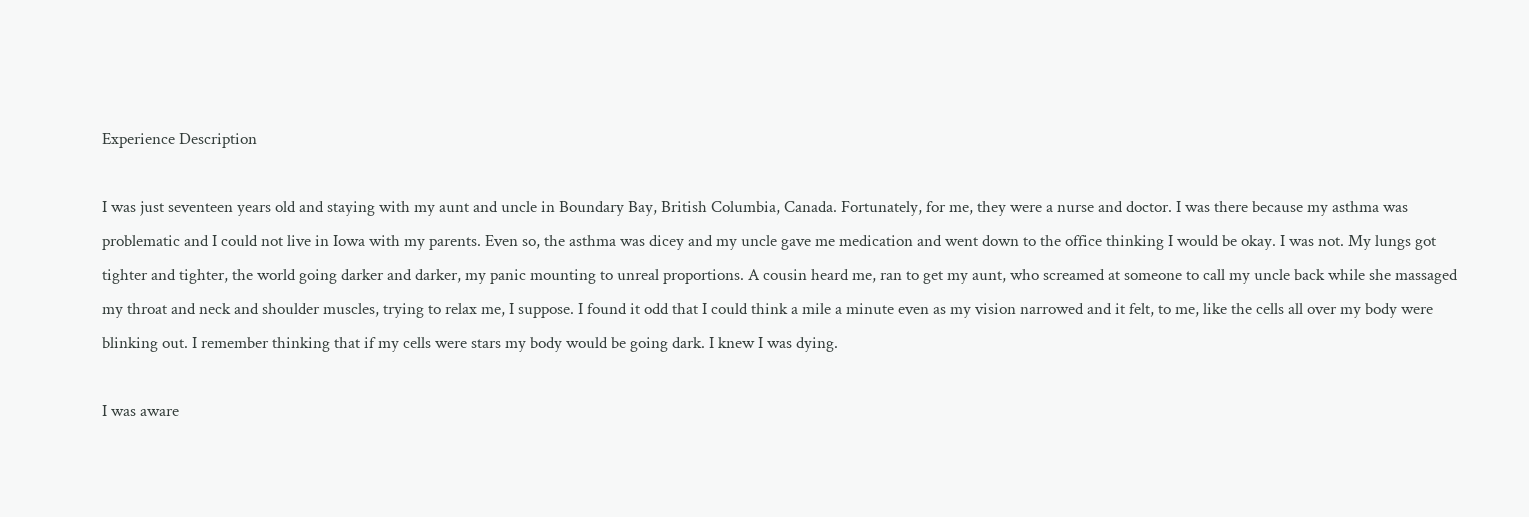Experience Description

I was just seventeen years old and staying with my aunt and uncle in Boundary Bay, British Columbia, Canada. Fortunately, for me, they were a nurse and doctor. I was there because my asthma was problematic and I could not live in Iowa with my parents. Even so, the asthma was dicey and my uncle gave me medication and went down to the office thinking I would be okay. I was not. My lungs got tighter and tighter, the world going darker and darker, my panic mounting to unreal proportions. A cousin heard me, ran to get my aunt, who screamed at someone to call my uncle back while she massaged my throat and neck and shoulder muscles, trying to relax me, I suppose. I found it odd that I could think a mile a minute even as my vision narrowed and it felt, to me, like the cells all over my body were blinking out. I remember thinking that if my cells were stars my body would be going dark. I knew I was dying.

I was aware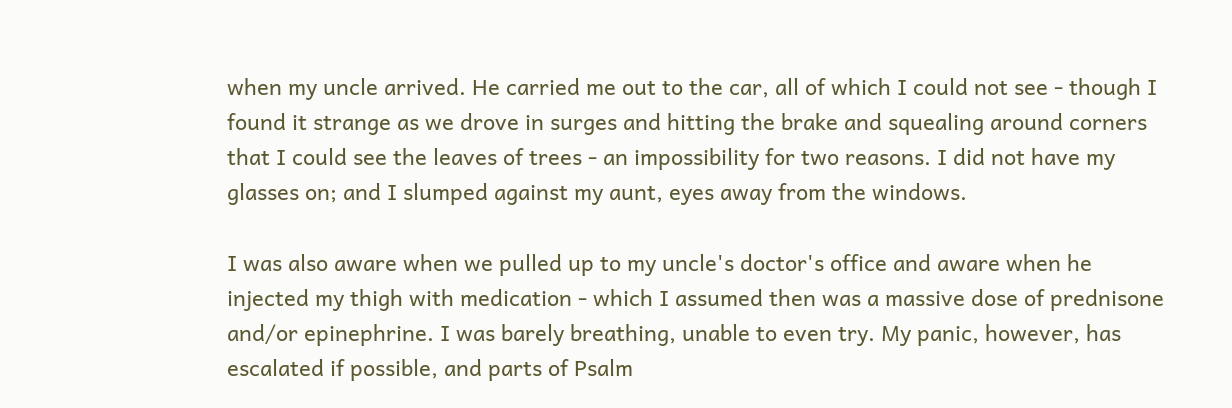when my uncle arrived. He carried me out to the car, all of which I could not see - though I found it strange as we drove in surges and hitting the brake and squealing around corners that I could see the leaves of trees - an impossibility for two reasons. I did not have my glasses on; and I slumped against my aunt, eyes away from the windows.

I was also aware when we pulled up to my uncle's doctor's office and aware when he injected my thigh with medication - which I assumed then was a massive dose of prednisone and/or epinephrine. I was barely breathing, unable to even try. My panic, however, has escalated if possible, and parts of Psalm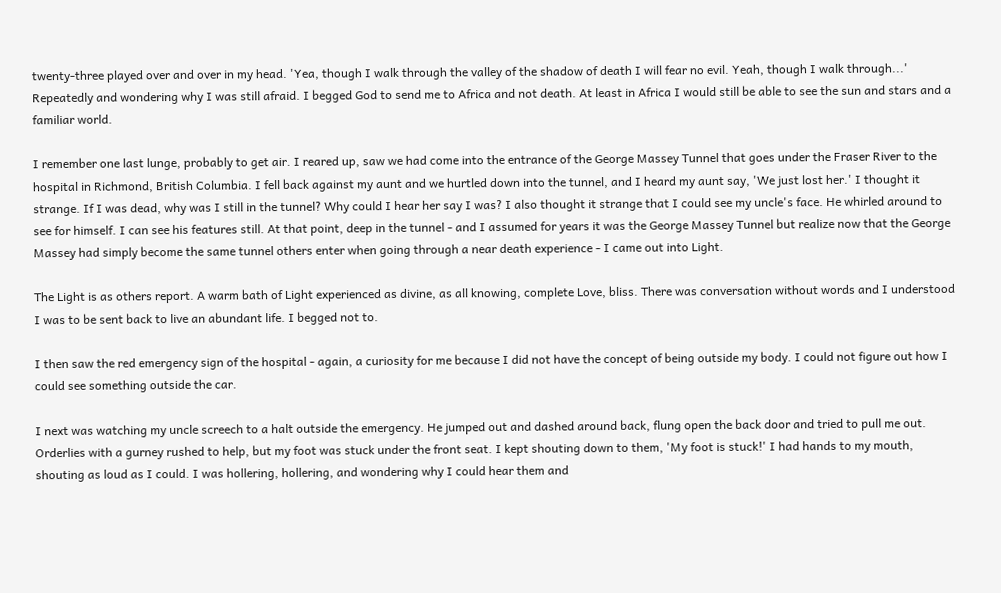twenty-three played over and over in my head. 'Yea, though I walk through the valley of the shadow of death I will fear no evil. Yeah, though I walk through...' Repeatedly and wondering why I was still afraid. I begged God to send me to Africa and not death. At least in Africa I would still be able to see the sun and stars and a familiar world.

I remember one last lunge, probably to get air. I reared up, saw we had come into the entrance of the George Massey Tunnel that goes under the Fraser River to the hospital in Richmond, British Columbia. I fell back against my aunt and we hurtled down into the tunnel, and I heard my aunt say, 'We just lost her.' I thought it strange. If I was dead, why was I still in the tunnel? Why could I hear her say I was? I also thought it strange that I could see my uncle's face. He whirled around to see for himself. I can see his features still. At that point, deep in the tunnel - and I assumed for years it was the George Massey Tunnel but realize now that the George Massey had simply become the same tunnel others enter when going through a near death experience - I came out into Light.

The Light is as others report. A warm bath of Light experienced as divine, as all knowing, complete Love, bliss. There was conversation without words and I understood I was to be sent back to live an abundant life. I begged not to.

I then saw the red emergency sign of the hospital - again, a curiosity for me because I did not have the concept of being outside my body. I could not figure out how I could see something outside the car.

I next was watching my uncle screech to a halt outside the emergency. He jumped out and dashed around back, flung open the back door and tried to pull me out. Orderlies with a gurney rushed to help, but my foot was stuck under the front seat. I kept shouting down to them, 'My foot is stuck!' I had hands to my mouth, shouting as loud as I could. I was hollering, hollering, and wondering why I could hear them and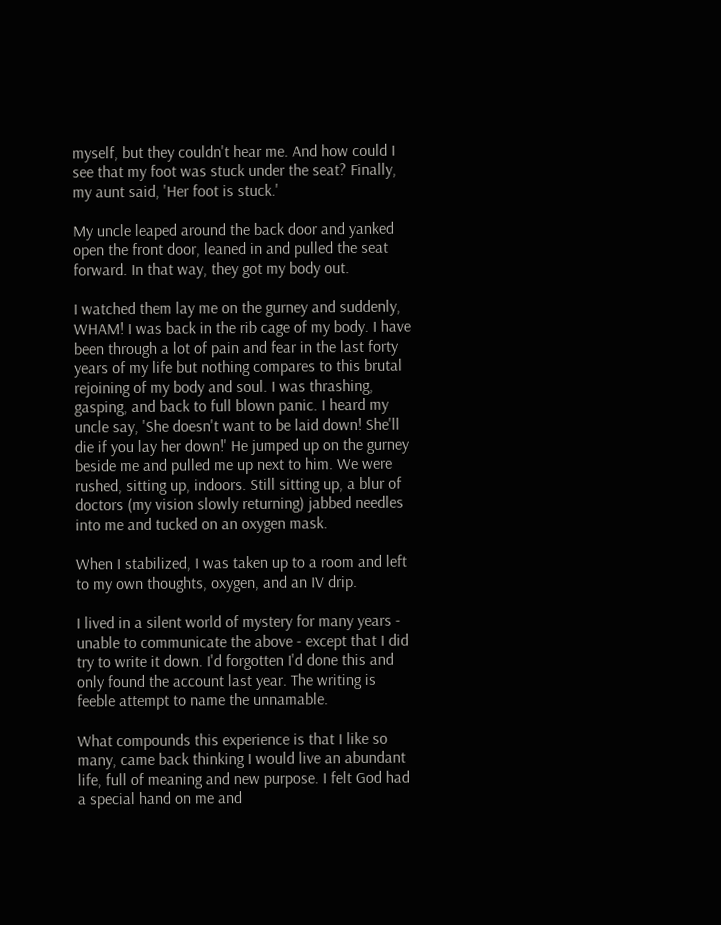myself, but they couldn't hear me. And how could I see that my foot was stuck under the seat? Finally, my aunt said, 'Her foot is stuck.'

My uncle leaped around the back door and yanked open the front door, leaned in and pulled the seat forward. In that way, they got my body out.

I watched them lay me on the gurney and suddenly, WHAM! I was back in the rib cage of my body. I have been through a lot of pain and fear in the last forty years of my life but nothing compares to this brutal rejoining of my body and soul. I was thrashing, gasping, and back to full blown panic. I heard my uncle say, 'She doesn't want to be laid down! She'll die if you lay her down!' He jumped up on the gurney beside me and pulled me up next to him. We were rushed, sitting up, indoors. Still sitting up, a blur of doctors (my vision slowly returning) jabbed needles into me and tucked on an oxygen mask.

When I stabilized, I was taken up to a room and left to my own thoughts, oxygen, and an IV drip.

I lived in a silent world of mystery for many years - unable to communicate the above - except that I did try to write it down. I'd forgotten I'd done this and only found the account last year. The writing is feeble attempt to name the unnamable.

What compounds this experience is that I like so many, came back thinking I would live an abundant life, full of meaning and new purpose. I felt God had a special hand on me and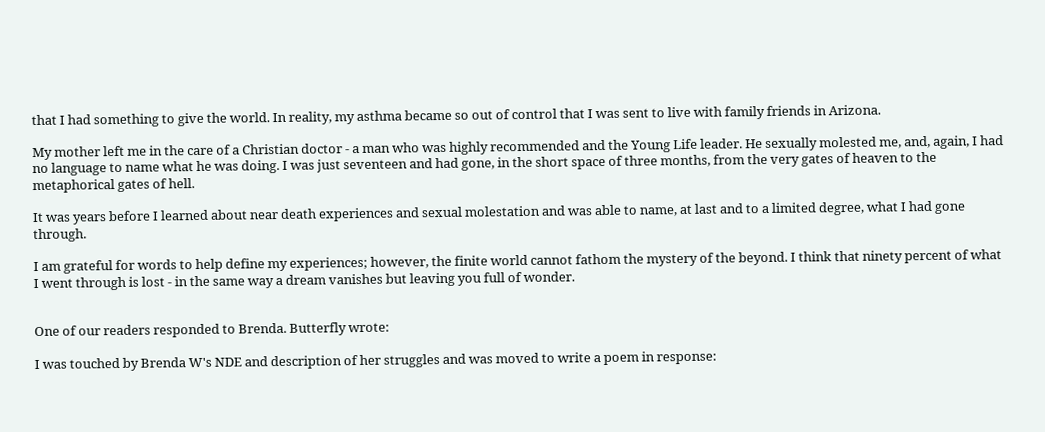that I had something to give the world. In reality, my asthma became so out of control that I was sent to live with family friends in Arizona.

My mother left me in the care of a Christian doctor - a man who was highly recommended and the Young Life leader. He sexually molested me, and, again, I had no language to name what he was doing. I was just seventeen and had gone, in the short space of three months, from the very gates of heaven to the metaphorical gates of hell.

It was years before I learned about near death experiences and sexual molestation and was able to name, at last and to a limited degree, what I had gone through.

I am grateful for words to help define my experiences; however, the finite world cannot fathom the mystery of the beyond. I think that ninety percent of what I went through is lost - in the same way a dream vanishes but leaving you full of wonder.


One of our readers responded to Brenda. Butterfly wrote:

I was touched by Brenda W's NDE and description of her struggles and was moved to write a poem in response: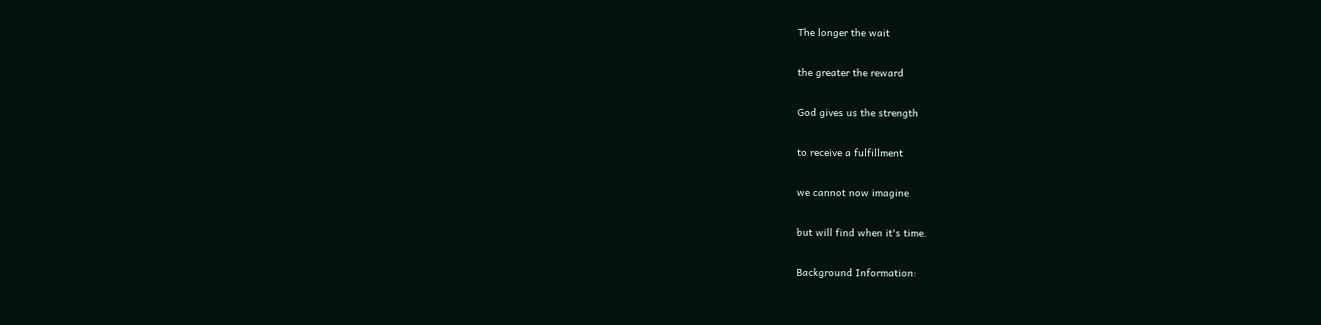The longer the wait

the greater the reward

God gives us the strength

to receive a fulfillment

we cannot now imagine

but will find when it's time.

Background Information: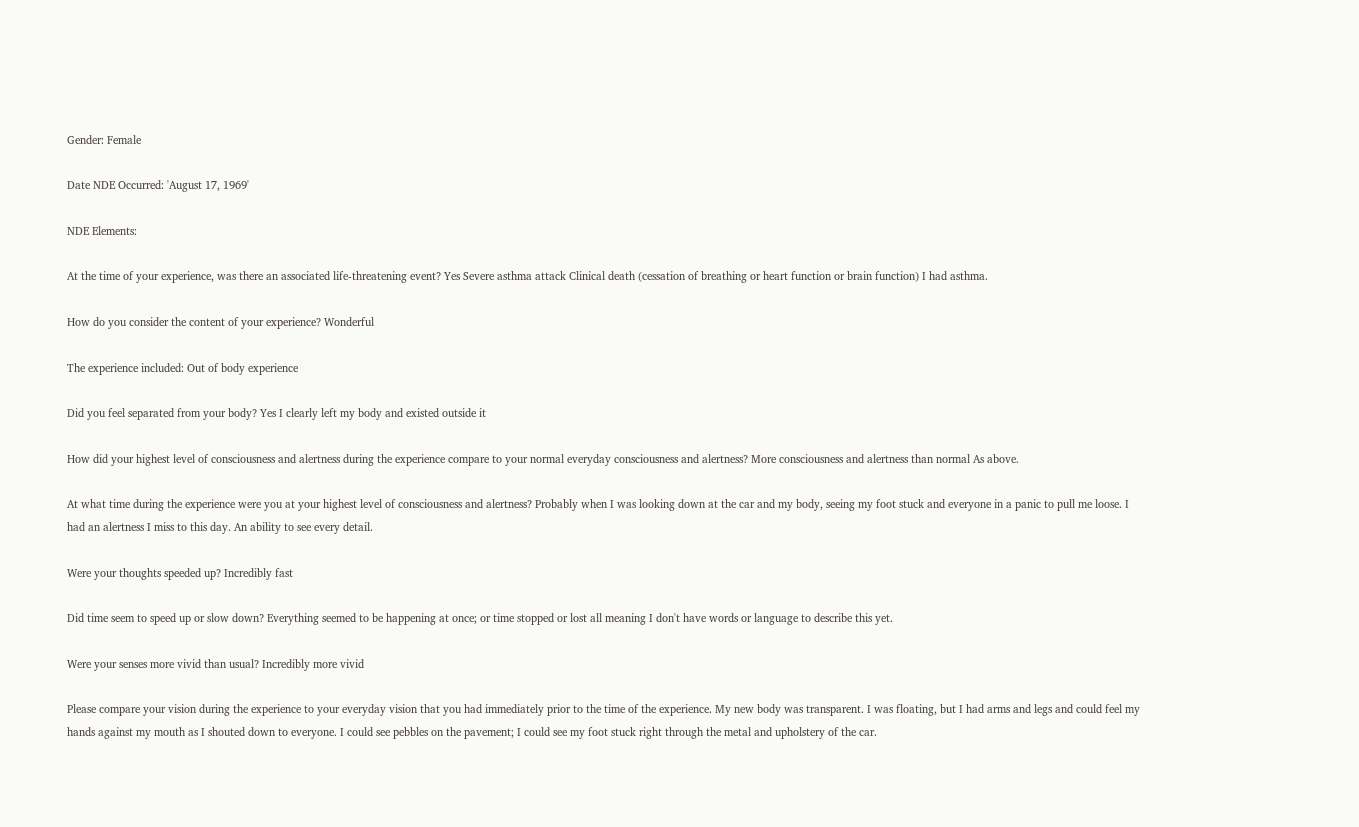Gender: Female

Date NDE Occurred: 'August 17, 1969'

NDE Elements:

At the time of your experience, was there an associated life-threatening event? Yes Severe asthma attack Clinical death (cessation of breathing or heart function or brain function) I had asthma.

How do you consider the content of your experience? Wonderful

The experience included: Out of body experience

Did you feel separated from your body? Yes I clearly left my body and existed outside it

How did your highest level of consciousness and alertness during the experience compare to your normal everyday consciousness and alertness? More consciousness and alertness than normal As above.

At what time during the experience were you at your highest level of consciousness and alertness? Probably when I was looking down at the car and my body, seeing my foot stuck and everyone in a panic to pull me loose. I had an alertness I miss to this day. An ability to see every detail.

Were your thoughts speeded up? Incredibly fast

Did time seem to speed up or slow down? Everything seemed to be happening at once; or time stopped or lost all meaning I don't have words or language to describe this yet.

Were your senses more vivid than usual? Incredibly more vivid

Please compare your vision during the experience to your everyday vision that you had immediately prior to the time of the experience. My new body was transparent. I was floating, but I had arms and legs and could feel my hands against my mouth as I shouted down to everyone. I could see pebbles on the pavement; I could see my foot stuck right through the metal and upholstery of the car.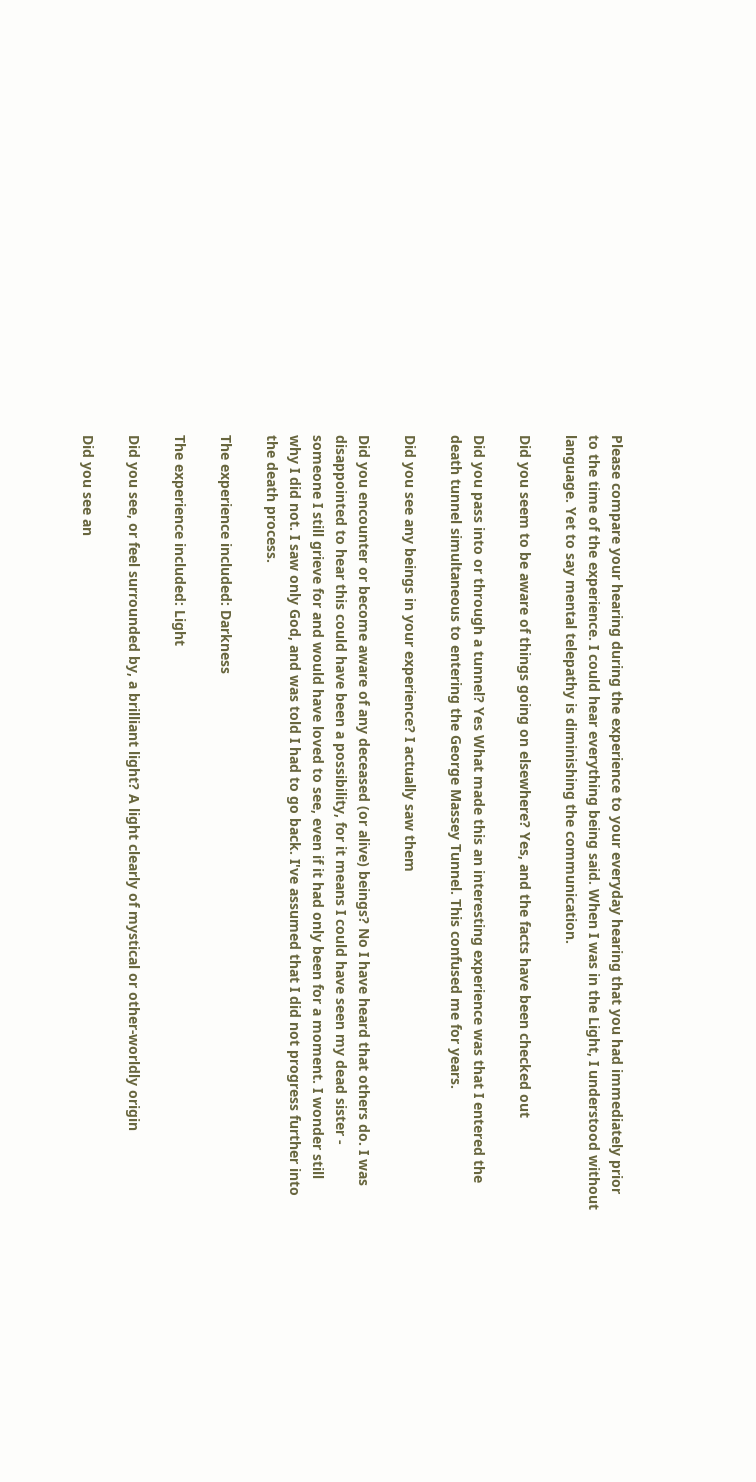Please compare your hearing during the experience to your everyday hearing that you had immediately prior to the time of the experience. I could hear everything being said. When I was in the Light, I understood without language. Yet to say mental telepathy is diminishing the communication.

Did you seem to be aware of things going on elsewhere? Yes, and the facts have been checked out

Did you pass into or through a tunnel? Yes What made this an interesting experience was that I entered the death tunnel simultaneous to entering the George Massey Tunnel. This confused me for years.

Did you see any beings in your experience? I actually saw them

Did you encounter or become aware of any deceased (or alive) beings? No I have heard that others do. I was disappointed to hear this could have been a possibility, for it means I could have seen my dead sister - someone I still grieve for and would have loved to see, even if it had only been for a moment. I wonder still why I did not. I saw only God, and was told I had to go back. I've assumed that I did not progress further into the death process.

The experience included: Darkness

The experience included: Light

Did you see, or feel surrounded by, a brilliant light? A light clearly of mystical or other-worldly origin

Did you see an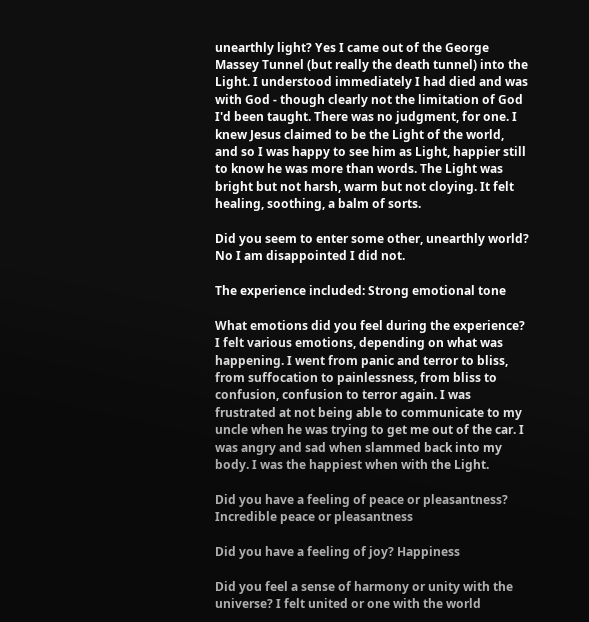unearthly light? Yes I came out of the George Massey Tunnel (but really the death tunnel) into the Light. I understood immediately I had died and was with God - though clearly not the limitation of God I'd been taught. There was no judgment, for one. I knew Jesus claimed to be the Light of the world, and so I was happy to see him as Light, happier still to know he was more than words. The Light was bright but not harsh, warm but not cloying. It felt healing, soothing, a balm of sorts.

Did you seem to enter some other, unearthly world? No I am disappointed I did not.

The experience included: Strong emotional tone

What emotions did you feel during the experience? I felt various emotions, depending on what was happening. I went from panic and terror to bliss, from suffocation to painlessness, from bliss to confusion, confusion to terror again. I was frustrated at not being able to communicate to my uncle when he was trying to get me out of the car. I was angry and sad when slammed back into my body. I was the happiest when with the Light.

Did you have a feeling of peace or pleasantness? Incredible peace or pleasantness

Did you have a feeling of joy? Happiness

Did you feel a sense of harmony or unity with the universe? I felt united or one with the world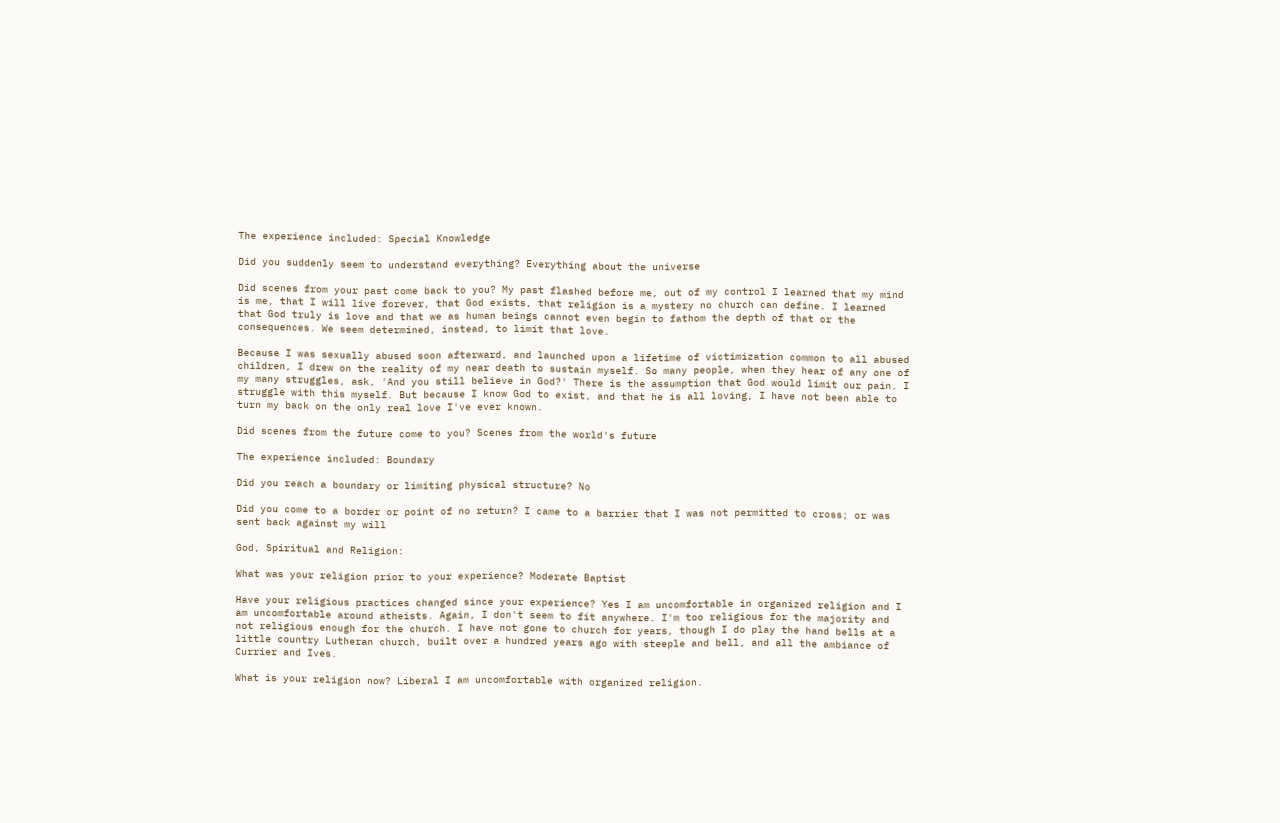The experience included: Special Knowledge

Did you suddenly seem to understand everything? Everything about the universe

Did scenes from your past come back to you? My past flashed before me, out of my control I learned that my mind is me, that I will live forever, that God exists, that religion is a mystery no church can define. I learned that God truly is love and that we as human beings cannot even begin to fathom the depth of that or the consequences. We seem determined, instead, to limit that love.

Because I was sexually abused soon afterward, and launched upon a lifetime of victimization common to all abused children, I drew on the reality of my near death to sustain myself. So many people, when they hear of any one of my many struggles, ask, 'And you still believe in God?' There is the assumption that God would limit our pain. I struggle with this myself. But because I know God to exist, and that he is all loving, I have not been able to turn my back on the only real love I've ever known.

Did scenes from the future come to you? Scenes from the world's future

The experience included: Boundary

Did you reach a boundary or limiting physical structure? No

Did you come to a border or point of no return? I came to a barrier that I was not permitted to cross; or was sent back against my will

God, Spiritual and Religion:

What was your religion prior to your experience? Moderate Baptist

Have your religious practices changed since your experience? Yes I am uncomfortable in organized religion and I am uncomfortable around atheists. Again, I don't seem to fit anywhere. I'm too religious for the majority and not religious enough for the church. I have not gone to church for years, though I do play the hand bells at a little country Lutheran church, built over a hundred years ago with steeple and bell, and all the ambiance of Currier and Ives.

What is your religion now? Liberal I am uncomfortable with organized religion.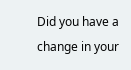Did you have a change in your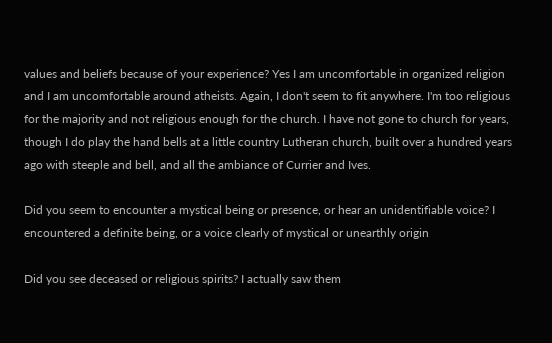values and beliefs because of your experience? Yes I am uncomfortable in organized religion and I am uncomfortable around atheists. Again, I don't seem to fit anywhere. I'm too religious for the majority and not religious enough for the church. I have not gone to church for years, though I do play the hand bells at a little country Lutheran church, built over a hundred years ago with steeple and bell, and all the ambiance of Currier and Ives.

Did you seem to encounter a mystical being or presence, or hear an unidentifiable voice? I encountered a definite being, or a voice clearly of mystical or unearthly origin

Did you see deceased or religious spirits? I actually saw them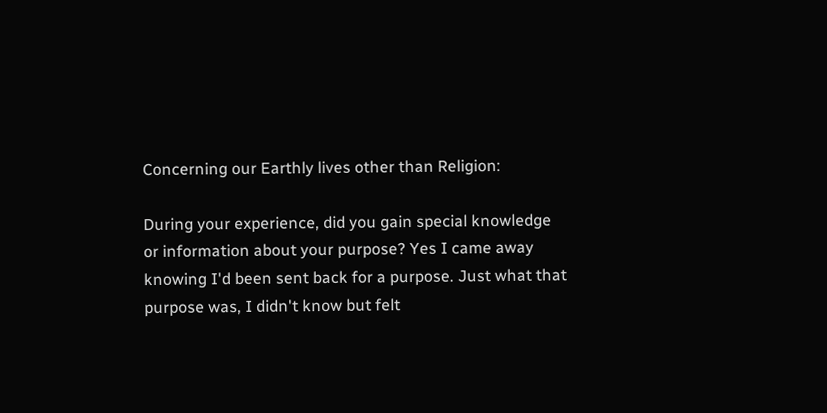Concerning our Earthly lives other than Religion:

During your experience, did you gain special knowledge or information about your purpose? Yes I came away knowing I'd been sent back for a purpose. Just what that purpose was, I didn't know but felt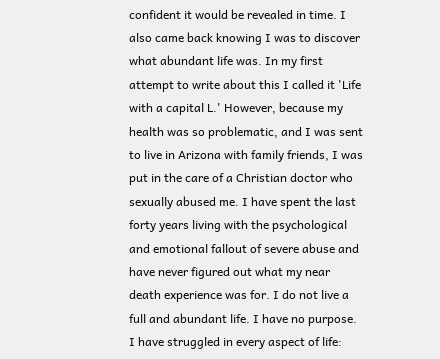confident it would be revealed in time. I also came back knowing I was to discover what abundant life was. In my first attempt to write about this I called it 'Life with a capital L.' However, because my health was so problematic, and I was sent to live in Arizona with family friends, I was put in the care of a Christian doctor who sexually abused me. I have spent the last forty years living with the psychological and emotional fallout of severe abuse and have never figured out what my near death experience was for. I do not live a full and abundant life. I have no purpose. I have struggled in every aspect of life: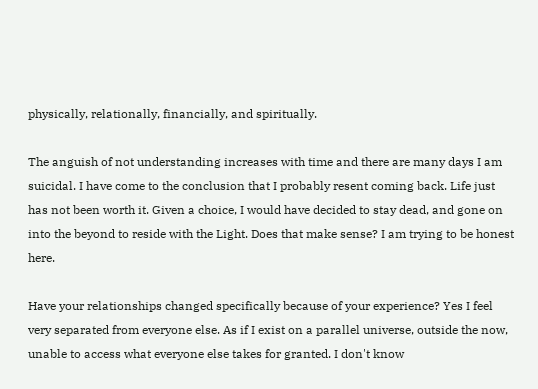physically, relationally, financially, and spiritually.

The anguish of not understanding increases with time and there are many days I am suicidal. I have come to the conclusion that I probably resent coming back. Life just has not been worth it. Given a choice, I would have decided to stay dead, and gone on into the beyond to reside with the Light. Does that make sense? I am trying to be honest here.

Have your relationships changed specifically because of your experience? Yes I feel very separated from everyone else. As if I exist on a parallel universe, outside the now, unable to access what everyone else takes for granted. I don't know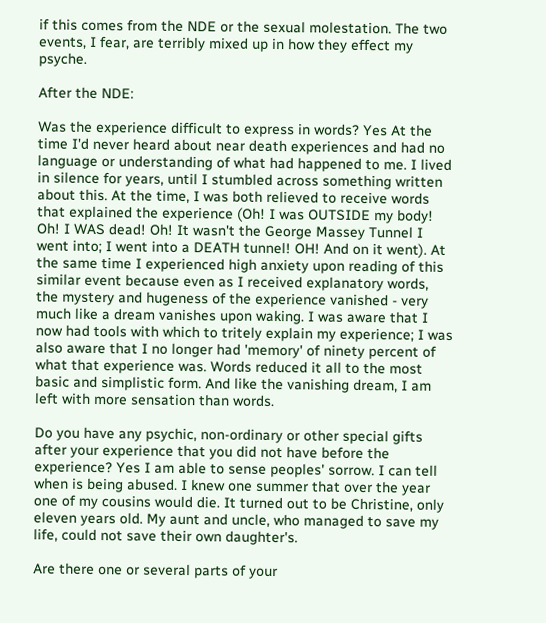if this comes from the NDE or the sexual molestation. The two events, I fear, are terribly mixed up in how they effect my psyche.

After the NDE:

Was the experience difficult to express in words? Yes At the time I'd never heard about near death experiences and had no language or understanding of what had happened to me. I lived in silence for years, until I stumbled across something written about this. At the time, I was both relieved to receive words that explained the experience (Oh! I was OUTSIDE my body! Oh! I WAS dead! Oh! It wasn't the George Massey Tunnel I went into; I went into a DEATH tunnel! OH! And on it went). At the same time I experienced high anxiety upon reading of this similar event because even as I received explanatory words, the mystery and hugeness of the experience vanished - very much like a dream vanishes upon waking. I was aware that I now had tools with which to tritely explain my experience; I was also aware that I no longer had 'memory' of ninety percent of what that experience was. Words reduced it all to the most basic and simplistic form. And like the vanishing dream, I am left with more sensation than words.

Do you have any psychic, non-ordinary or other special gifts after your experience that you did not have before the experience? Yes I am able to sense peoples' sorrow. I can tell when is being abused. I knew one summer that over the year one of my cousins would die. It turned out to be Christine, only eleven years old. My aunt and uncle, who managed to save my life, could not save their own daughter's.

Are there one or several parts of your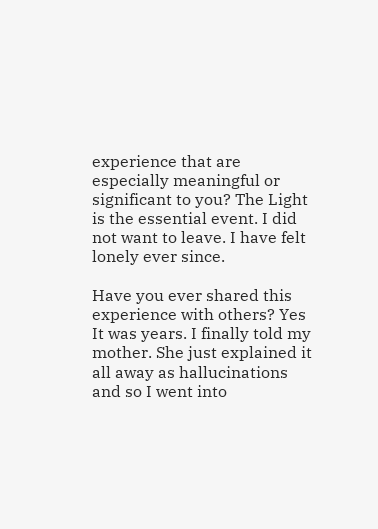experience that are especially meaningful or significant to you? The Light is the essential event. I did not want to leave. I have felt lonely ever since.

Have you ever shared this experience with others? Yes It was years. I finally told my mother. She just explained it all away as hallucinations and so I went into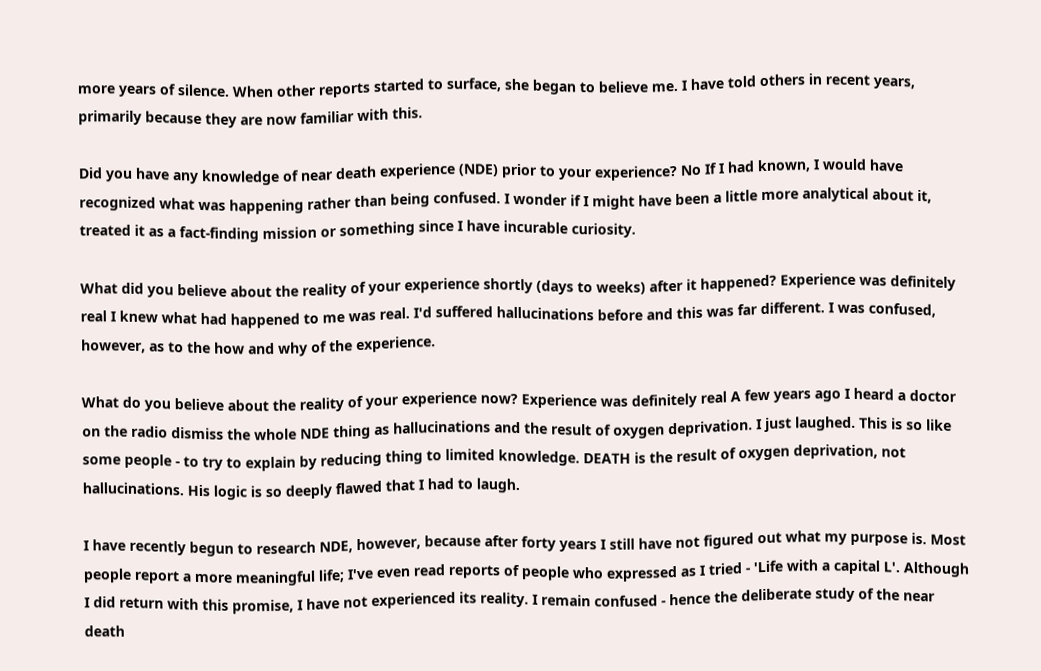more years of silence. When other reports started to surface, she began to believe me. I have told others in recent years, primarily because they are now familiar with this.

Did you have any knowledge of near death experience (NDE) prior to your experience? No If I had known, I would have recognized what was happening rather than being confused. I wonder if I might have been a little more analytical about it, treated it as a fact-finding mission or something since I have incurable curiosity.

What did you believe about the reality of your experience shortly (days to weeks) after it happened? Experience was definitely real I knew what had happened to me was real. I'd suffered hallucinations before and this was far different. I was confused, however, as to the how and why of the experience.

What do you believe about the reality of your experience now? Experience was definitely real A few years ago I heard a doctor on the radio dismiss the whole NDE thing as hallucinations and the result of oxygen deprivation. I just laughed. This is so like some people - to try to explain by reducing thing to limited knowledge. DEATH is the result of oxygen deprivation, not hallucinations. His logic is so deeply flawed that I had to laugh.

I have recently begun to research NDE, however, because after forty years I still have not figured out what my purpose is. Most people report a more meaningful life; I've even read reports of people who expressed as I tried - 'Life with a capital L'. Although I did return with this promise, I have not experienced its reality. I remain confused - hence the deliberate study of the near death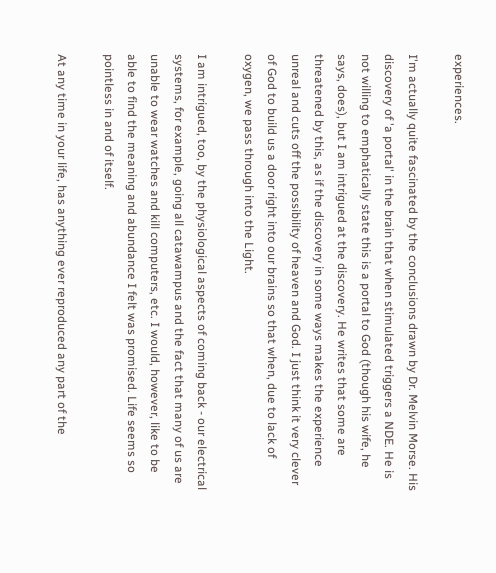experiences.

I'm actually quite fascinated by the conclusions drawn by Dr. Melvin Morse. His discovery of 'a portal' in the brain that when stimulated triggers a NDE. He is not willing to emphatically state this is a portal to God (though his wife, he says, does), but I am intrigued at the discovery. He writes that some are threatened by this, as if the discovery in some ways makes the experience unreal and cuts off the possibility of heaven and God. I just think it very clever of God to build us a door right into our brains so that when, due to lack of oxygen, we pass through into the Light.

I am intrigued, too, by the physiological aspects of coming back - our electrical systems, for example, going all catawampus and the fact that many of us are unable to wear watches and kill computers, etc. I would, however, like to be able to find the meaning and abundance I felt was promised. Life seems so pointless in and of itself.

At any time in your life, has anything ever reproduced any part of the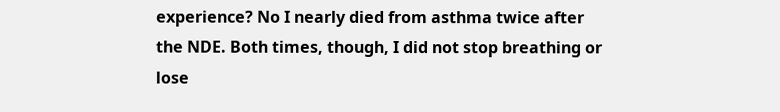experience? No I nearly died from asthma twice after the NDE. Both times, though, I did not stop breathing or lose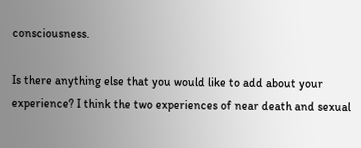consciousness.

Is there anything else that you would like to add about your experience? I think the two experiences of near death and sexual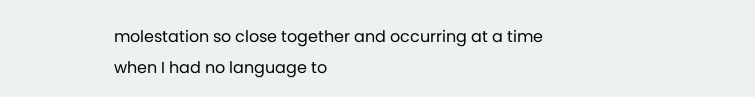molestation so close together and occurring at a time when I had no language to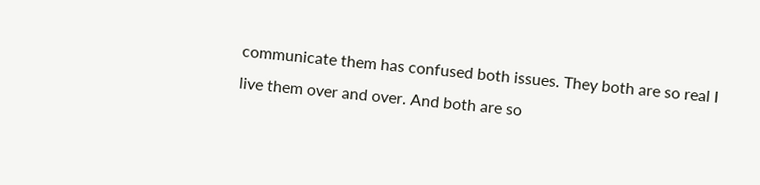communicate them has confused both issues. They both are so real I live them over and over. And both are so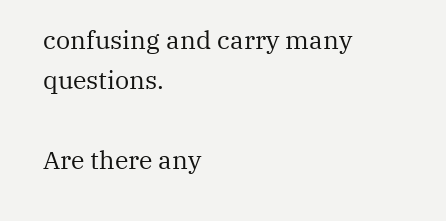confusing and carry many questions.

Are there any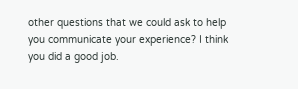other questions that we could ask to help you communicate your experience? I think you did a good job.